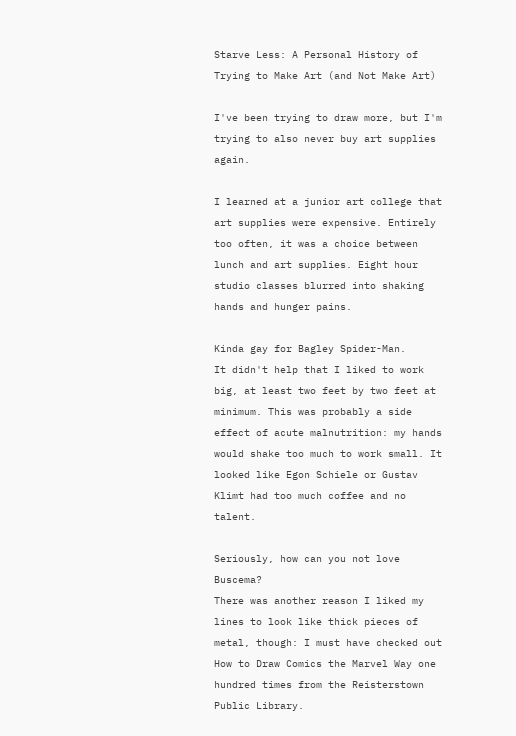Starve Less: A Personal History of Trying to Make Art (and Not Make Art)

I've been trying to draw more, but I'm trying to also never buy art supplies again.

I learned at a junior art college that art supplies were expensive. Entirely too often, it was a choice between lunch and art supplies. Eight hour studio classes blurred into shaking hands and hunger pains.

Kinda gay for Bagley Spider-Man.
It didn't help that I liked to work big, at least two feet by two feet at minimum. This was probably a side effect of acute malnutrition: my hands would shake too much to work small. It looked like Egon Schiele or Gustav Klimt had too much coffee and no talent.

Seriously, how can you not love Buscema?
There was another reason I liked my lines to look like thick pieces of metal, though: I must have checked out How to Draw Comics the Marvel Way one hundred times from the Reisterstown Public Library.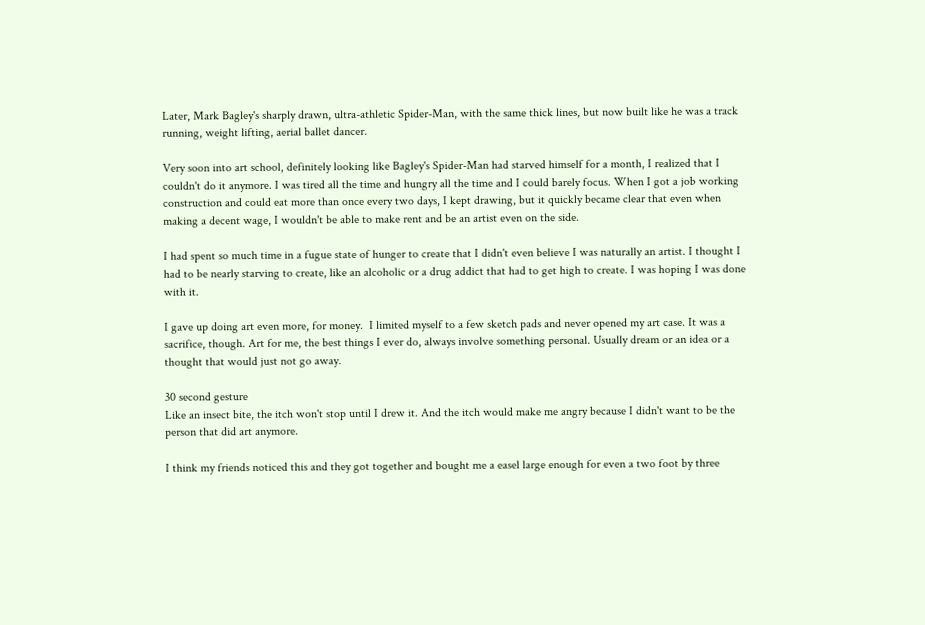Later, Mark Bagley's sharply drawn, ultra-athletic Spider-Man, with the same thick lines, but now built like he was a track running, weight lifting, aerial ballet dancer.

Very soon into art school, definitely looking like Bagley's Spider-Man had starved himself for a month, I realized that I couldn't do it anymore. I was tired all the time and hungry all the time and I could barely focus. When I got a job working construction and could eat more than once every two days, I kept drawing, but it quickly became clear that even when making a decent wage, I wouldn't be able to make rent and be an artist even on the side.

I had spent so much time in a fugue state of hunger to create that I didn't even believe I was naturally an artist. I thought I had to be nearly starving to create, like an alcoholic or a drug addict that had to get high to create. I was hoping I was done with it.

I gave up doing art even more, for money.  I limited myself to a few sketch pads and never opened my art case. It was a sacrifice, though. Art for me, the best things I ever do, always involve something personal. Usually dream or an idea or a thought that would just not go away.

30 second gesture
Like an insect bite, the itch won't stop until I drew it. And the itch would make me angry because I didn't want to be the person that did art anymore.

I think my friends noticed this and they got together and bought me a easel large enough for even a two foot by three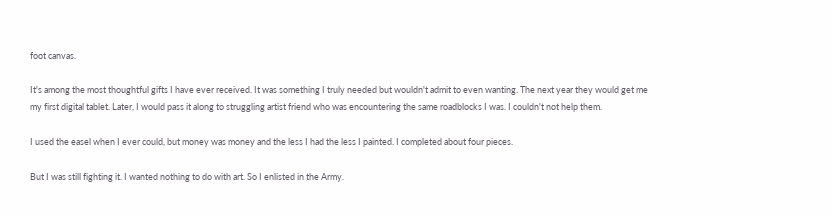foot canvas.

It's among the most thoughtful gifts I have ever received. It was something I truly needed but wouldn't admit to even wanting. The next year they would get me my first digital tablet. Later, I would pass it along to struggling artist friend who was encountering the same roadblocks I was. I couldn't not help them.

I used the easel when I ever could, but money was money and the less I had the less I painted. I completed about four pieces.

But I was still fighting it. I wanted nothing to do with art. So I enlisted in the Army.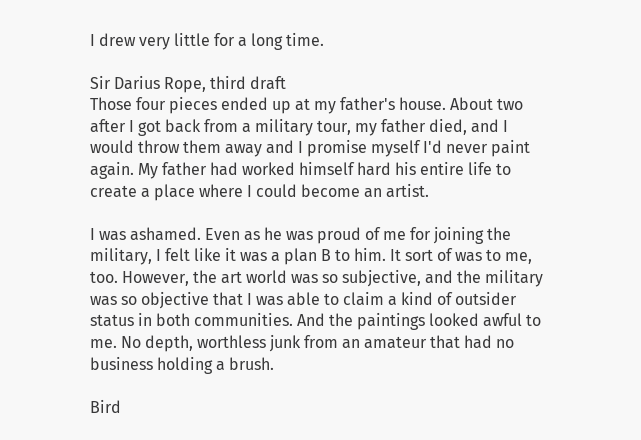I drew very little for a long time.

Sir Darius Rope, third draft
Those four pieces ended up at my father's house. About two after I got back from a military tour, my father died, and I would throw them away and I promise myself I'd never paint again. My father had worked himself hard his entire life to create a place where I could become an artist.

I was ashamed. Even as he was proud of me for joining the military, I felt like it was a plan B to him. It sort of was to me, too. However, the art world was so subjective, and the military was so objective that I was able to claim a kind of outsider status in both communities. And the paintings looked awful to me. No depth, worthless junk from an amateur that had no business holding a brush.

Bird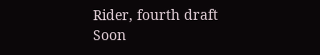Rider, fourth draft
Soon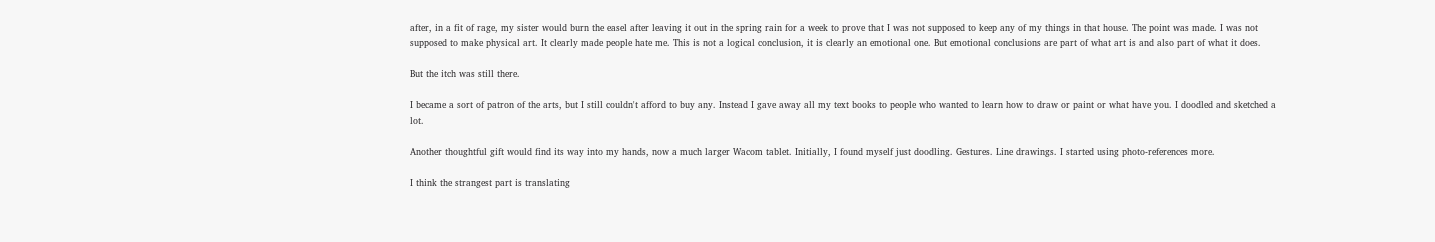after, in a fit of rage, my sister would burn the easel after leaving it out in the spring rain for a week to prove that I was not supposed to keep any of my things in that house. The point was made. I was not supposed to make physical art. It clearly made people hate me. This is not a logical conclusion, it is clearly an emotional one. But emotional conclusions are part of what art is and also part of what it does.

But the itch was still there.

I became a sort of patron of the arts, but I still couldn't afford to buy any. Instead I gave away all my text books to people who wanted to learn how to draw or paint or what have you. I doodled and sketched a lot.

Another thoughtful gift would find its way into my hands, now a much larger Wacom tablet. Initially, I found myself just doodling. Gestures. Line drawings. I started using photo-references more.

I think the strangest part is translating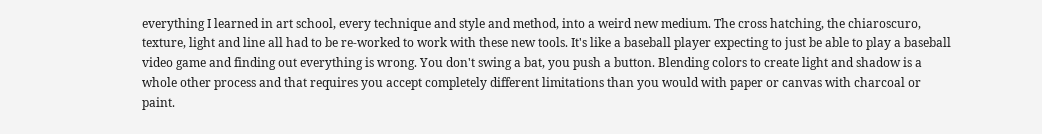everything I learned in art school, every technique and style and method, into a weird new medium. The cross hatching, the chiaroscuro, texture, light and line all had to be re-worked to work with these new tools. It's like a baseball player expecting to just be able to play a baseball video game and finding out everything is wrong. You don't swing a bat, you push a button. Blending colors to create light and shadow is a whole other process and that requires you accept completely different limitations than you would with paper or canvas with charcoal or paint.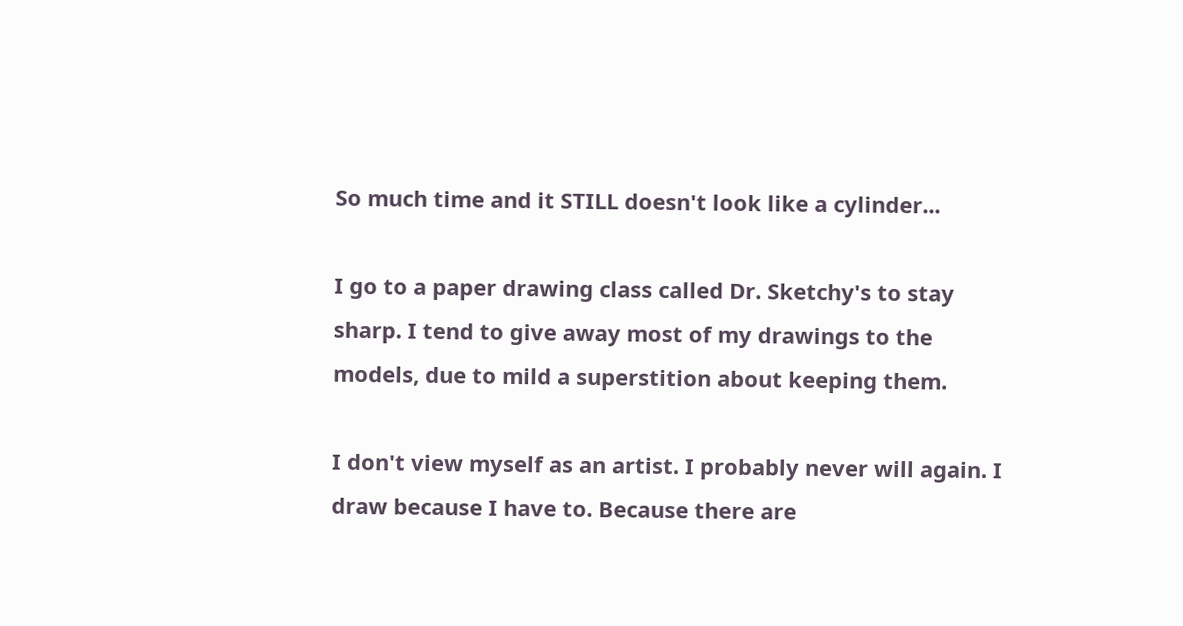So much time and it STILL doesn't look like a cylinder...

I go to a paper drawing class called Dr. Sketchy's to stay sharp. I tend to give away most of my drawings to the models, due to mild a superstition about keeping them.

I don't view myself as an artist. I probably never will again. I draw because I have to. Because there are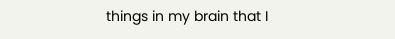things in my brain that I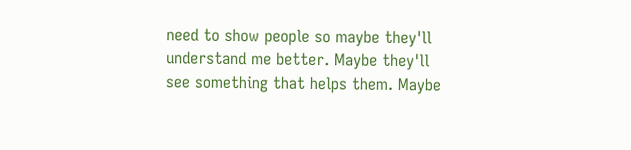need to show people so maybe they'll understand me better. Maybe they'll see something that helps them. Maybe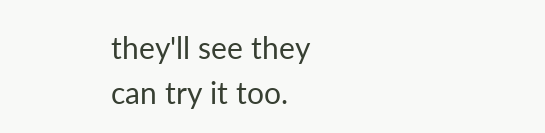they'll see they can try it too.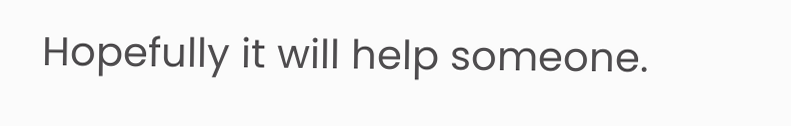Hopefully it will help someone.